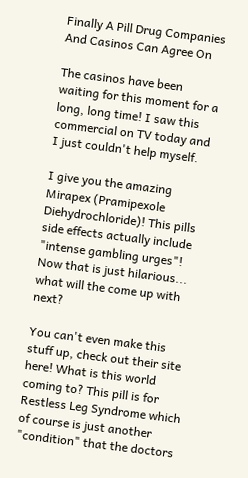Finally A Pill Drug Companies And Casinos Can Agree On

The casinos have been waiting for this moment for a long, long time! I saw this commercial on TV today and I just couldn't help myself.

I give you the amazing Mirapex (Pramipexole Diehydrochloride)! This pills side effects actually include "intense gambling urges"! Now that is just hilarious... what will the come up with next?

You can't even make this stuff up, check out their site here! What is this world coming to? This pill is for Restless Leg Syndrome which of course is just another "condition" that the doctors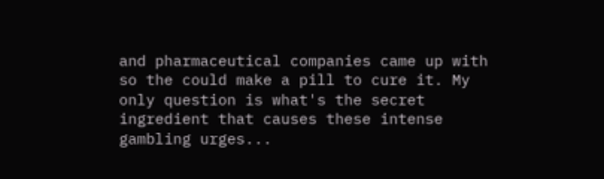and pharmaceutical companies came up with so the could make a pill to cure it. My only question is what's the secret ingredient that causes these intense gambling urges...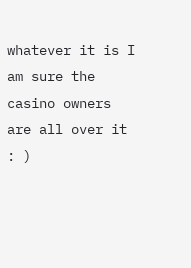whatever it is I am sure the casino owners are all over it : )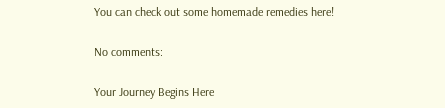You can check out some homemade remedies here!

No comments:

Your Journey Begins Here